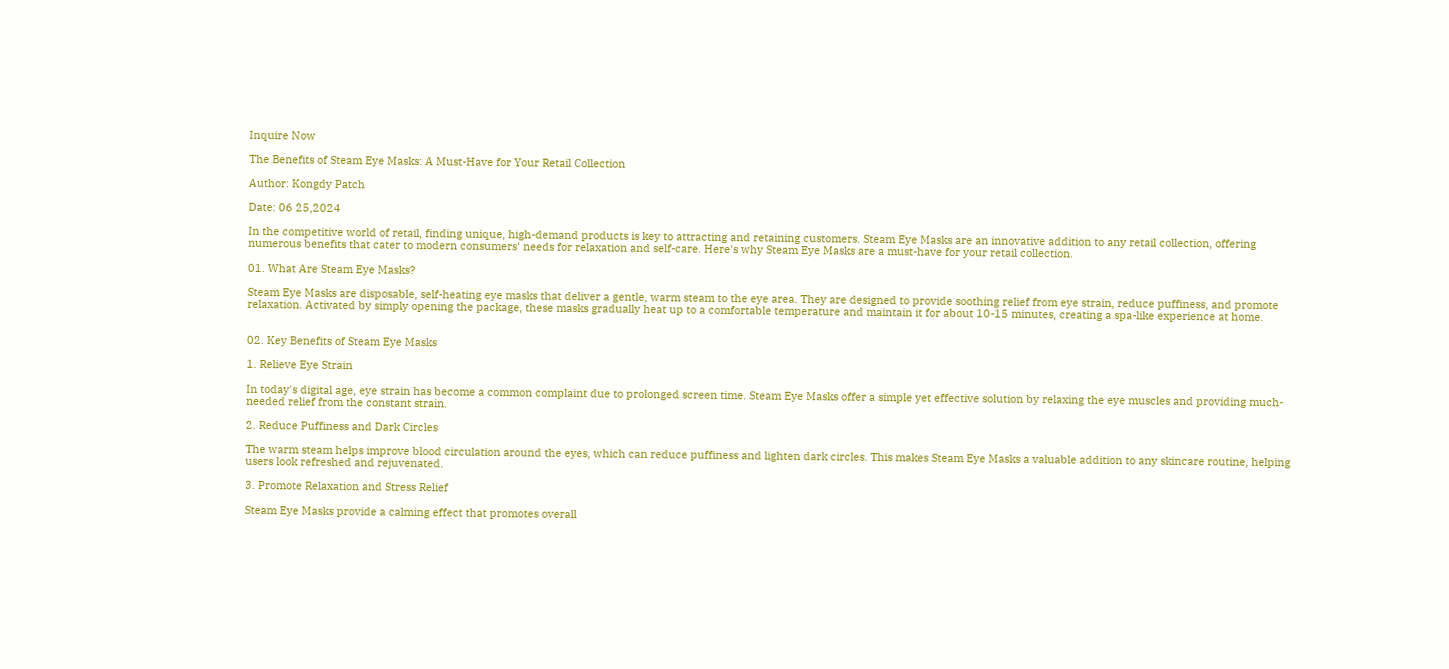Inquire Now

The Benefits of Steam Eye Masks: A Must-Have for Your Retail Collection

Author: Kongdy Patch

Date: 06 25,2024

In the competitive world of retail, finding unique, high-demand products is key to attracting and retaining customers. Steam Eye Masks are an innovative addition to any retail collection, offering numerous benefits that cater to modern consumers' needs for relaxation and self-care. Here's why Steam Eye Masks are a must-have for your retail collection.

01. What Are Steam Eye Masks?

Steam Eye Masks are disposable, self-heating eye masks that deliver a gentle, warm steam to the eye area. They are designed to provide soothing relief from eye strain, reduce puffiness, and promote relaxation. Activated by simply opening the package, these masks gradually heat up to a comfortable temperature and maintain it for about 10-15 minutes, creating a spa-like experience at home.


02. Key Benefits of Steam Eye Masks

1. Relieve Eye Strain

In today's digital age, eye strain has become a common complaint due to prolonged screen time. Steam Eye Masks offer a simple yet effective solution by relaxing the eye muscles and providing much-needed relief from the constant strain.

2. Reduce Puffiness and Dark Circles

The warm steam helps improve blood circulation around the eyes, which can reduce puffiness and lighten dark circles. This makes Steam Eye Masks a valuable addition to any skincare routine, helping users look refreshed and rejuvenated.

3. Promote Relaxation and Stress Relief

Steam Eye Masks provide a calming effect that promotes overall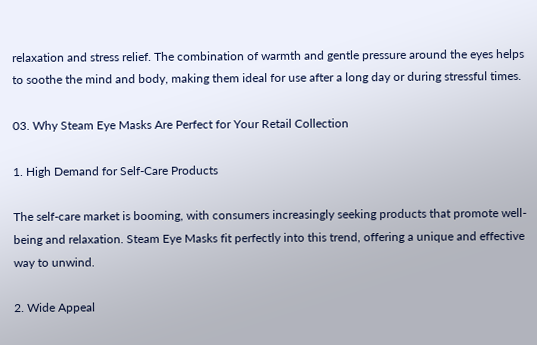relaxation and stress relief. The combination of warmth and gentle pressure around the eyes helps to soothe the mind and body, making them ideal for use after a long day or during stressful times.

03. Why Steam Eye Masks Are Perfect for Your Retail Collection

1. High Demand for Self-Care Products

The self-care market is booming, with consumers increasingly seeking products that promote well-being and relaxation. Steam Eye Masks fit perfectly into this trend, offering a unique and effective way to unwind.

2. Wide Appeal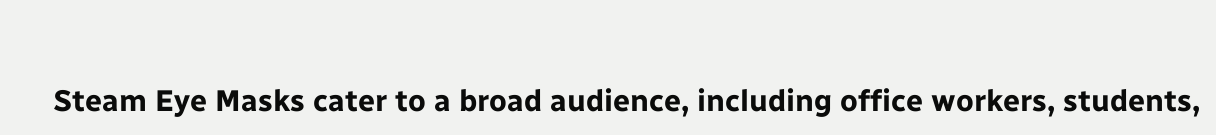Steam Eye Masks cater to a broad audience, including office workers, students,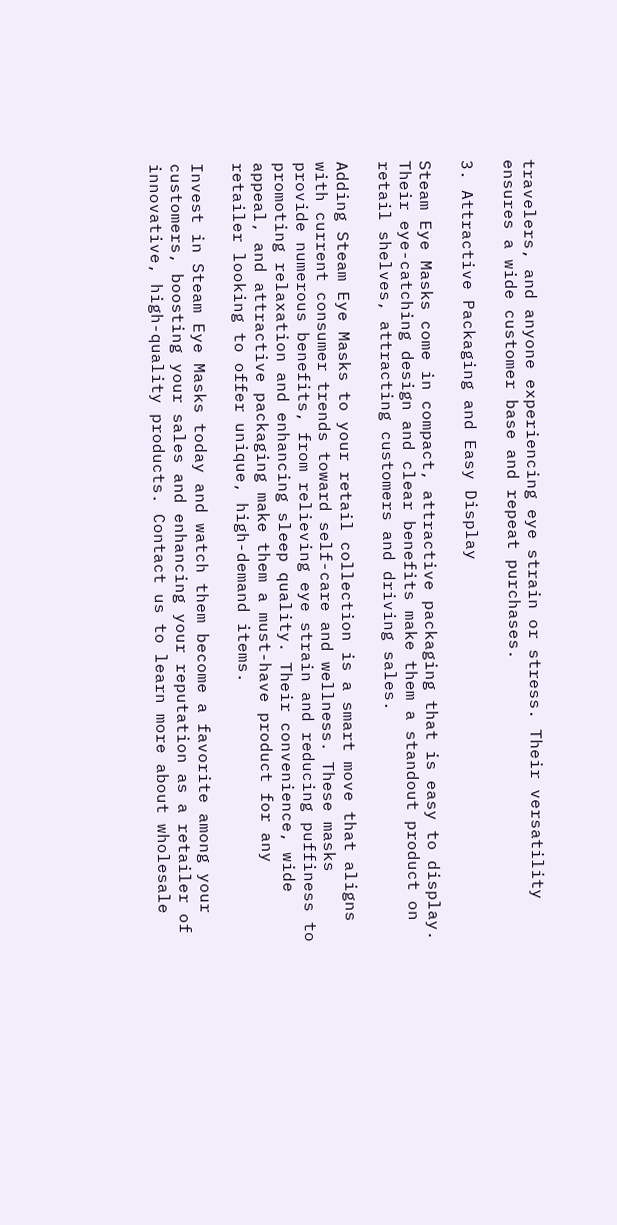travelers, and anyone experiencing eye strain or stress. Their versatility ensures a wide customer base and repeat purchases.

3. Attractive Packaging and Easy Display

Steam Eye Masks come in compact, attractive packaging that is easy to display. Their eye-catching design and clear benefits make them a standout product on retail shelves, attracting customers and driving sales.

Adding Steam Eye Masks to your retail collection is a smart move that aligns with current consumer trends toward self-care and wellness. These masks provide numerous benefits, from relieving eye strain and reducing puffiness to promoting relaxation and enhancing sleep quality. Their convenience, wide appeal, and attractive packaging make them a must-have product for any retailer looking to offer unique, high-demand items.

Invest in Steam Eye Masks today and watch them become a favorite among your customers, boosting your sales and enhancing your reputation as a retailer of innovative, high-quality products. Contact us to learn more about wholesale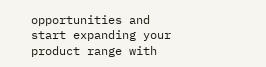opportunities and start expanding your product range with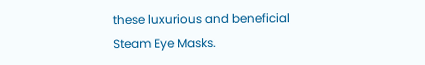these luxurious and beneficial Steam Eye Masks.